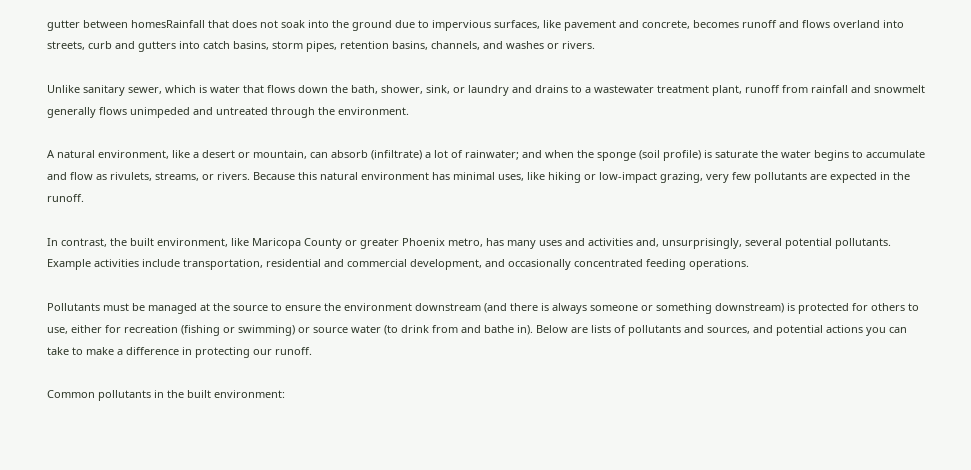gutter between homesRainfall that does not soak into the ground due to impervious surfaces, like pavement and concrete, becomes runoff and flows overland into streets, curb and gutters into catch basins, storm pipes, retention basins, channels, and washes or rivers.

Unlike sanitary sewer, which is water that flows down the bath, shower, sink, or laundry and drains to a wastewater treatment plant, runoff from rainfall and snowmelt generally flows unimpeded and untreated through the environment.

A natural environment, like a desert or mountain, can absorb (infiltrate) a lot of rainwater; and when the sponge (soil profile) is saturate the water begins to accumulate and flow as rivulets, streams, or rivers. Because this natural environment has minimal uses, like hiking or low-impact grazing, very few pollutants are expected in the runoff.

In contrast, the built environment, like Maricopa County or greater Phoenix metro, has many uses and activities and, unsurprisingly, several potential pollutants. Example activities include transportation, residential and commercial development, and occasionally concentrated feeding operations.

Pollutants must be managed at the source to ensure the environment downstream (and there is always someone or something downstream) is protected for others to use, either for recreation (fishing or swimming) or source water (to drink from and bathe in). Below are lists of pollutants and sources, and potential actions you can take to make a difference in protecting our runoff.

Common pollutants in the built environment: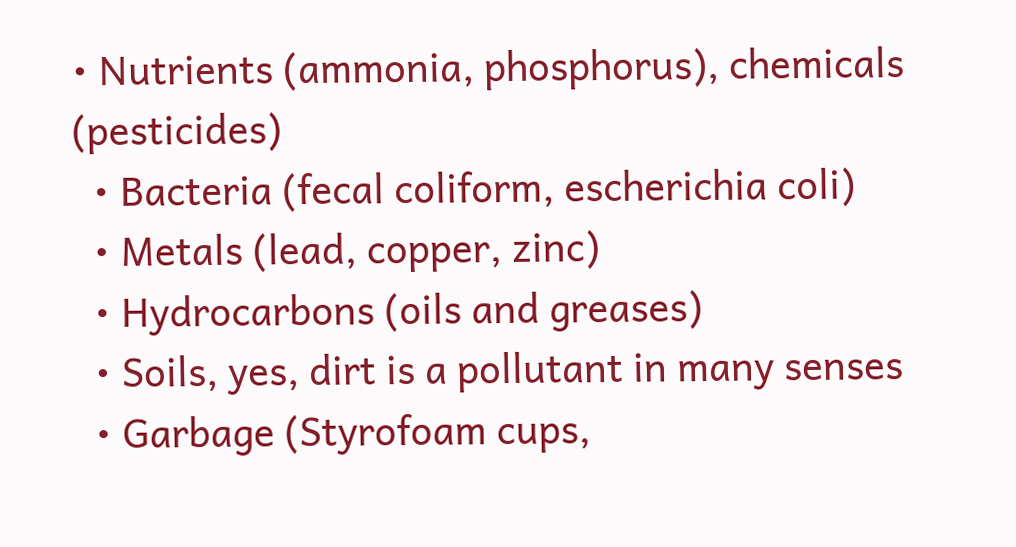• Nutrients (ammonia, phosphorus), chemicals (pesticides)
  • Bacteria (fecal coliform, escherichia coli)
  • Metals (lead, copper, zinc)
  • Hydrocarbons (oils and greases)
  • Soils, yes, dirt is a pollutant in many senses
  • Garbage (Styrofoam cups,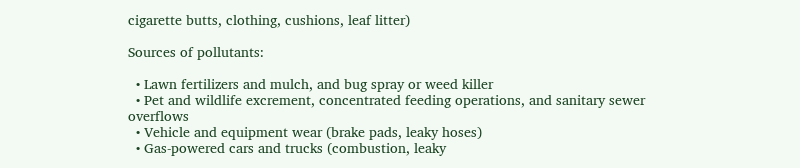cigarette butts, clothing, cushions, leaf litter)

Sources of pollutants:

  • Lawn fertilizers and mulch, and bug spray or weed killer
  • Pet and wildlife excrement, concentrated feeding operations, and sanitary sewer overflows
  • Vehicle and equipment wear (brake pads, leaky hoses)
  • Gas-powered cars and trucks (combustion, leaky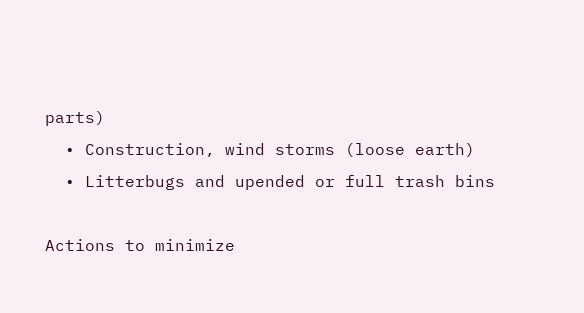parts)
  • Construction, wind storms (loose earth)
  • Litterbugs and upended or full trash bins

Actions to minimize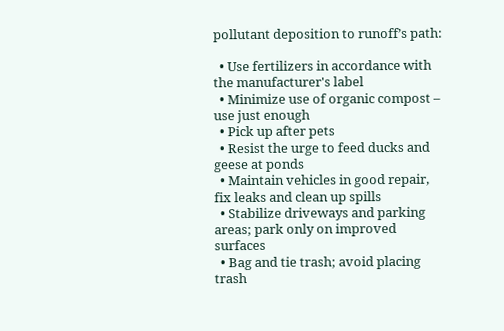pollutant deposition to runoff’s path:

  • Use fertilizers in accordance with the manufacturer's label
  • Minimize use of organic compost – use just enough
  • Pick up after pets
  • Resist the urge to feed ducks and geese at ponds
  • Maintain vehicles in good repair, fix leaks and clean up spills
  • Stabilize driveways and parking areas; park only on improved surfaces
  • Bag and tie trash; avoid placing trash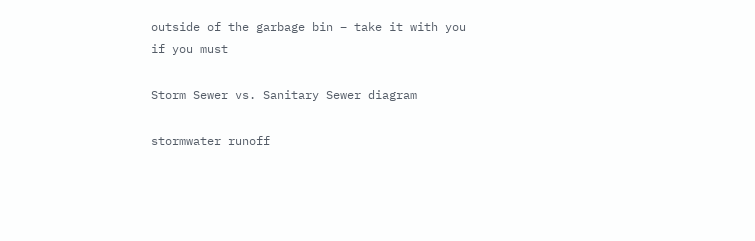outside of the garbage bin – take it with you if you must

Storm Sewer vs. Sanitary Sewer diagram

stormwater runoff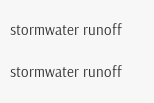stormwater runoff

stormwater runoff